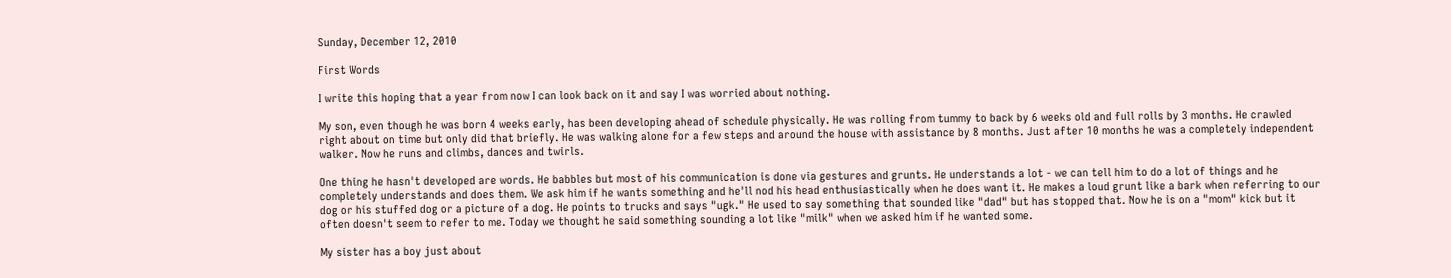Sunday, December 12, 2010

First Words

I write this hoping that a year from now I can look back on it and say I was worried about nothing.

My son, even though he was born 4 weeks early, has been developing ahead of schedule physically. He was rolling from tummy to back by 6 weeks old and full rolls by 3 months. He crawled right about on time but only did that briefly. He was walking alone for a few steps and around the house with assistance by 8 months. Just after 10 months he was a completely independent walker. Now he runs and climbs, dances and twirls.

One thing he hasn't developed are words. He babbles but most of his communication is done via gestures and grunts. He understands a lot - we can tell him to do a lot of things and he completely understands and does them. We ask him if he wants something and he'll nod his head enthusiastically when he does want it. He makes a loud grunt like a bark when referring to our dog or his stuffed dog or a picture of a dog. He points to trucks and says "ugk." He used to say something that sounded like "dad" but has stopped that. Now he is on a "mom" kick but it often doesn't seem to refer to me. Today we thought he said something sounding a lot like "milk" when we asked him if he wanted some.

My sister has a boy just about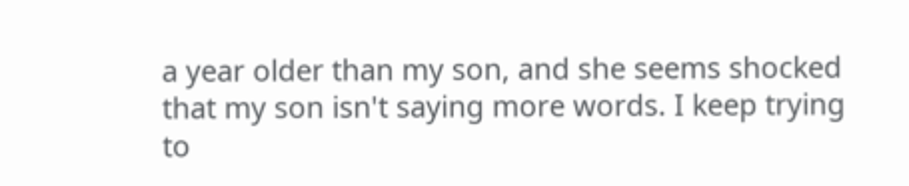a year older than my son, and she seems shocked that my son isn't saying more words. I keep trying to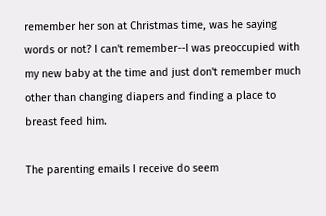remember her son at Christmas time, was he saying words or not? I can't remember--I was preoccupied with my new baby at the time and just don't remember much other than changing diapers and finding a place to breast feed him.

The parenting emails I receive do seem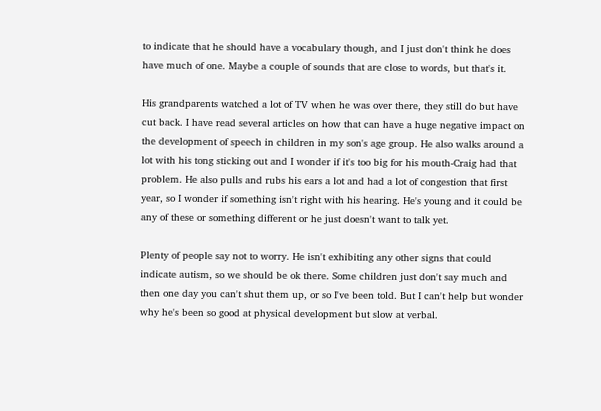to indicate that he should have a vocabulary though, and I just don't think he does have much of one. Maybe a couple of sounds that are close to words, but that's it.

His grandparents watched a lot of TV when he was over there, they still do but have cut back. I have read several articles on how that can have a huge negative impact on the development of speech in children in my son's age group. He also walks around a lot with his tong sticking out and I wonder if it's too big for his mouth-Craig had that problem. He also pulls and rubs his ears a lot and had a lot of congestion that first year, so I wonder if something isn't right with his hearing. He's young and it could be any of these or something different or he just doesn't want to talk yet.

Plenty of people say not to worry. He isn't exhibiting any other signs that could indicate autism, so we should be ok there. Some children just don't say much and then one day you can't shut them up, or so I've been told. But I can't help but wonder why he's been so good at physical development but slow at verbal.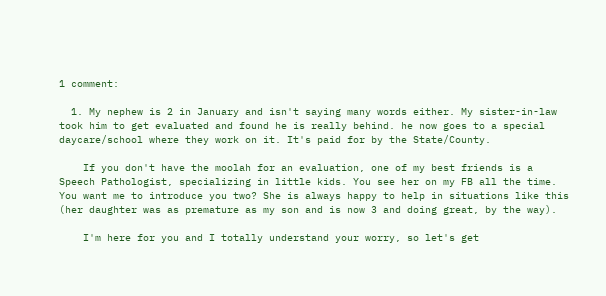1 comment:

  1. My nephew is 2 in January and isn't saying many words either. My sister-in-law took him to get evaluated and found he is really behind. he now goes to a special daycare/school where they work on it. It's paid for by the State/County.

    If you don't have the moolah for an evaluation, one of my best friends is a Speech Pathologist, specializing in little kids. You see her on my FB all the time. You want me to introduce you two? She is always happy to help in situations like this (her daughter was as premature as my son and is now 3 and doing great, by the way).

    I'm here for you and I totally understand your worry, so let's get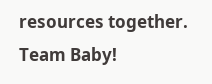resources together. Team Baby!